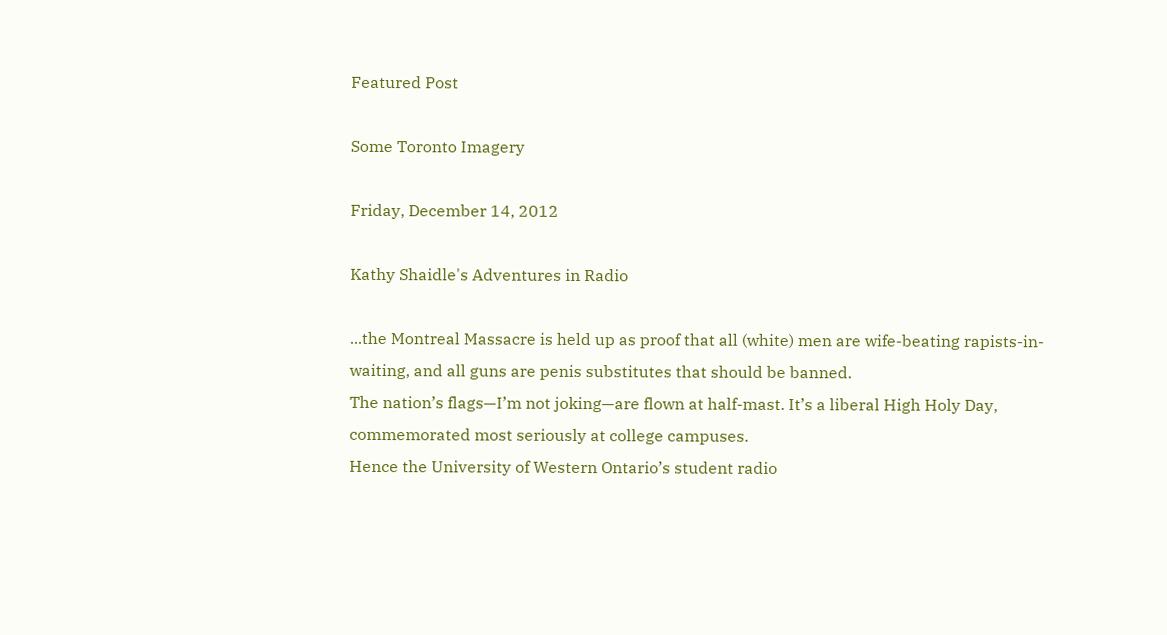Featured Post

Some Toronto Imagery

Friday, December 14, 2012

Kathy Shaidle's Adventures in Radio

...the Montreal Massacre is held up as proof that all (white) men are wife-beating rapists-in-waiting, and all guns are penis substitutes that should be banned.
The nation’s flags—I’m not joking—are flown at half-mast. It’s a liberal High Holy Day, commemorated most seriously at college campuses.
Hence the University of Western Ontario’s student radio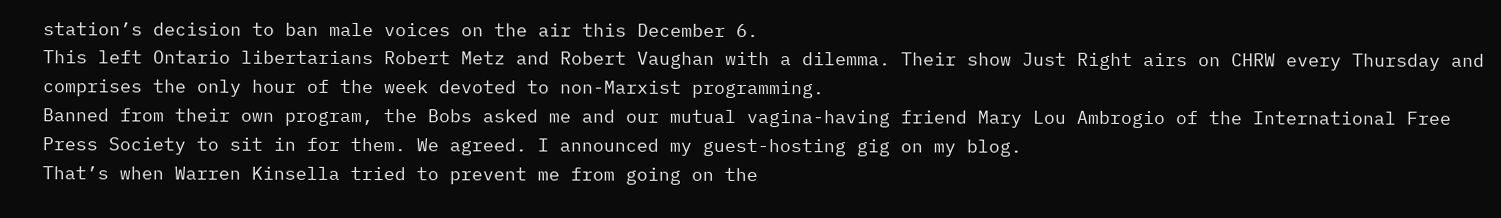station’s decision to ban male voices on the air this December 6.
This left Ontario libertarians Robert Metz and Robert Vaughan with a dilemma. Their show Just Right airs on CHRW every Thursday and comprises the only hour of the week devoted to non-Marxist programming.
Banned from their own program, the Bobs asked me and our mutual vagina-having friend Mary Lou Ambrogio of the International Free Press Society to sit in for them. We agreed. I announced my guest-hosting gig on my blog.
That’s when Warren Kinsella tried to prevent me from going on the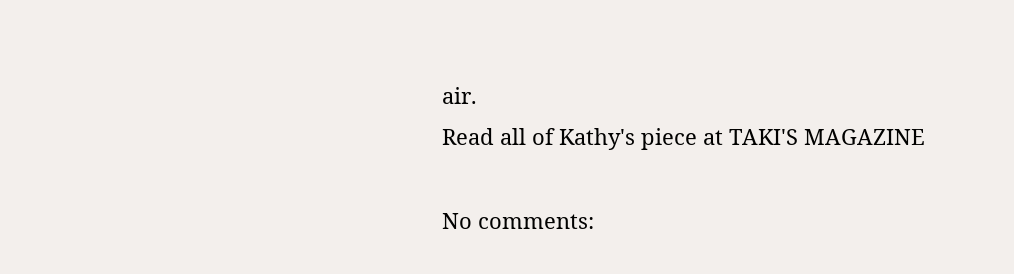air.
Read all of Kathy's piece at TAKI'S MAGAZINE

No comments: